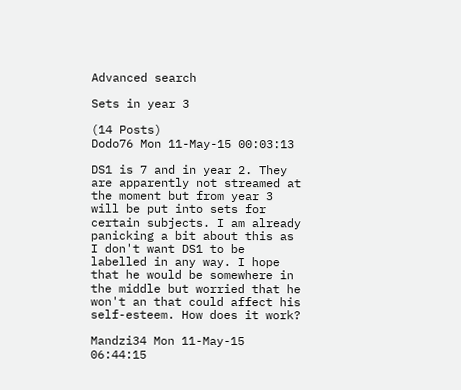Advanced search

Sets in year 3

(14 Posts)
Dodo76 Mon 11-May-15 00:03:13

DS1 is 7 and in year 2. They are apparently not streamed at the moment but from year 3 will be put into sets for certain subjects. I am already panicking a bit about this as I don't want DS1 to be labelled in any way. I hope that he would be somewhere in the middle but worried that he won't an that could affect his self-esteem. How does it work?

Mandzi34 Mon 11-May-15 06:44:15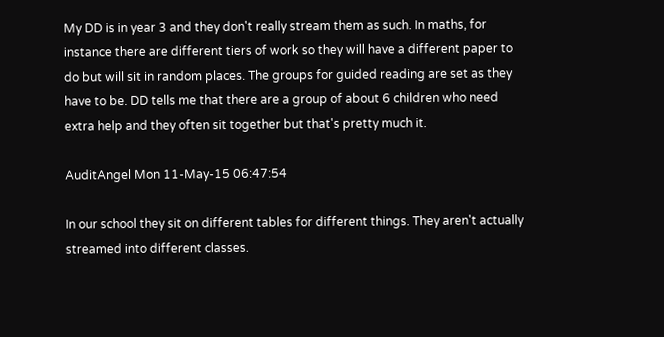My DD is in year 3 and they don't really stream them as such. In maths, for instance there are different tiers of work so they will have a different paper to do but will sit in random places. The groups for guided reading are set as they have to be. DD tells me that there are a group of about 6 children who need extra help and they often sit together but that's pretty much it.

AuditAngel Mon 11-May-15 06:47:54

In our school they sit on different tables for different things. They aren't actually streamed into different classes.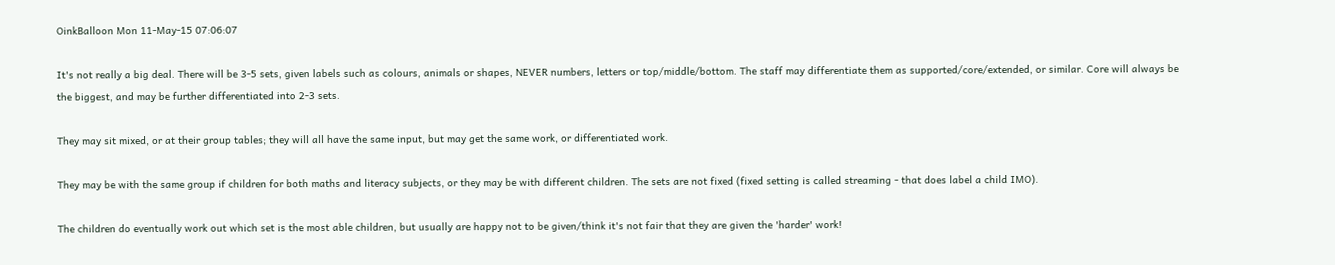OinkBalloon Mon 11-May-15 07:06:07

It's not really a big deal. There will be 3-5 sets, given labels such as colours, animals or shapes, NEVER numbers, letters or top/middle/bottom. The staff may differentiate them as supported/core/extended, or similar. Core will always be the biggest, and may be further differentiated into 2-3 sets.

They may sit mixed, or at their group tables; they will all have the same input, but may get the same work, or differentiated work.

They may be with the same group if children for both maths and literacy subjects, or they may be with different children. The sets are not fixed (fixed setting is called streaming - that does label a child IMO).

The children do eventually work out which set is the most able children, but usually are happy not to be given/think it's not fair that they are given the 'harder' work!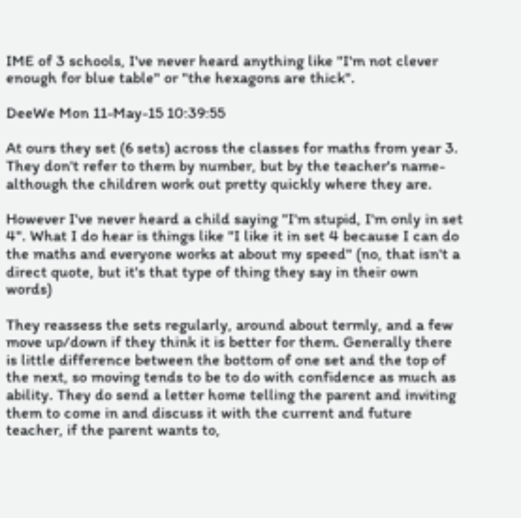IME of 3 schools, I've never heard anything like "I'm not clever enough for blue table" or "the hexagons are thick".

DeeWe Mon 11-May-15 10:39:55

At ours they set (6 sets) across the classes for maths from year 3. They don't refer to them by number, but by the teacher's name-although the children work out pretty quickly where they are.

However I've never heard a child saying "I'm stupid, I'm only in set 4". What I do hear is things like "I like it in set 4 because I can do the maths and everyone works at about my speed" (no, that isn't a direct quote, but it's that type of thing they say in their own words)

They reassess the sets regularly, around about termly, and a few move up/down if they think it is better for them. Generally there is little difference between the bottom of one set and the top of the next, so moving tends to be to do with confidence as much as ability. They do send a letter home telling the parent and inviting them to come in and discuss it with the current and future teacher, if the parent wants to,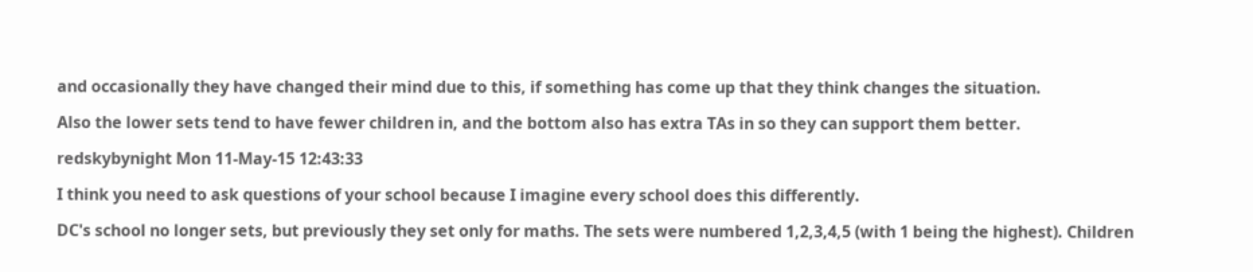and occasionally they have changed their mind due to this, if something has come up that they think changes the situation.

Also the lower sets tend to have fewer children in, and the bottom also has extra TAs in so they can support them better.

redskybynight Mon 11-May-15 12:43:33

I think you need to ask questions of your school because I imagine every school does this differently.

DC's school no longer sets, but previously they set only for maths. The sets were numbered 1,2,3,4,5 (with 1 being the highest). Children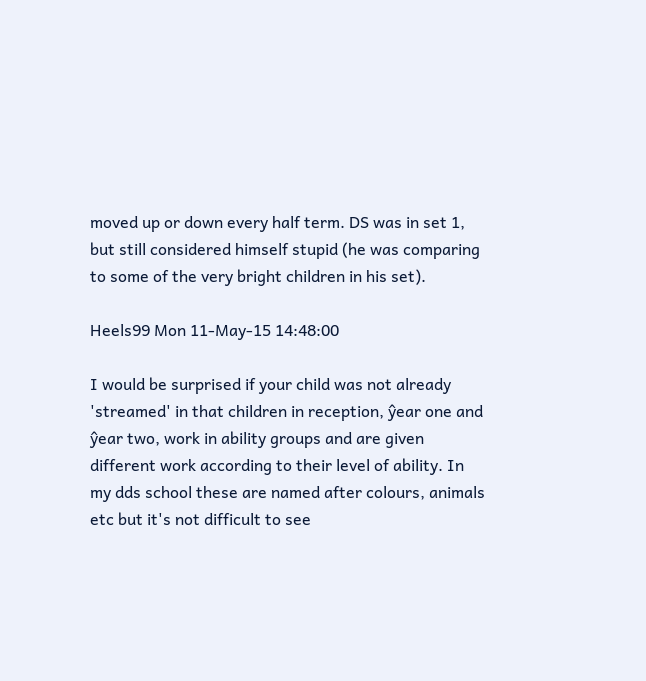moved up or down every half term. DS was in set 1, but still considered himself stupid (he was comparing to some of the very bright children in his set).

Heels99 Mon 11-May-15 14:48:00

I would be surprised if your child was not already 'streamed' in that children in reception, ŷear one and ŷear two, work in ability groups and are given different work according to their level of ability. In my dds school these are named after colours, animals etc but it's not difficult to see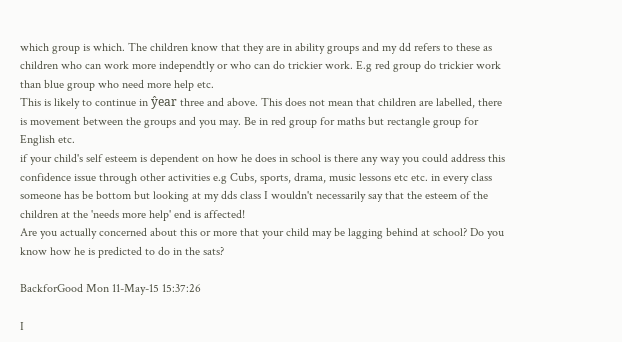which group is which. The children know that they are in ability groups and my dd refers to these as children who can work more independtly or who can do trickier work. E.g red group do trickier work than blue group who need more help etc.
This is likely to continue in ŷear three and above. This does not mean that children are labelled, there is movement between the groups and you may. Be in red group for maths but rectangle group for English etc.
if your child's self esteem is dependent on how he does in school is there any way you could address this confidence issue through other activities e.g Cubs, sports, drama, music lessons etc etc. in every class someone has be bottom but looking at my dds class I wouldn't necessarily say that the esteem of the children at the 'needs more help' end is affected!
Are you actually concerned about this or more that your child may be lagging behind at school? Do you know how he is predicted to do in the sats?

BackforGood Mon 11-May-15 15:37:26

I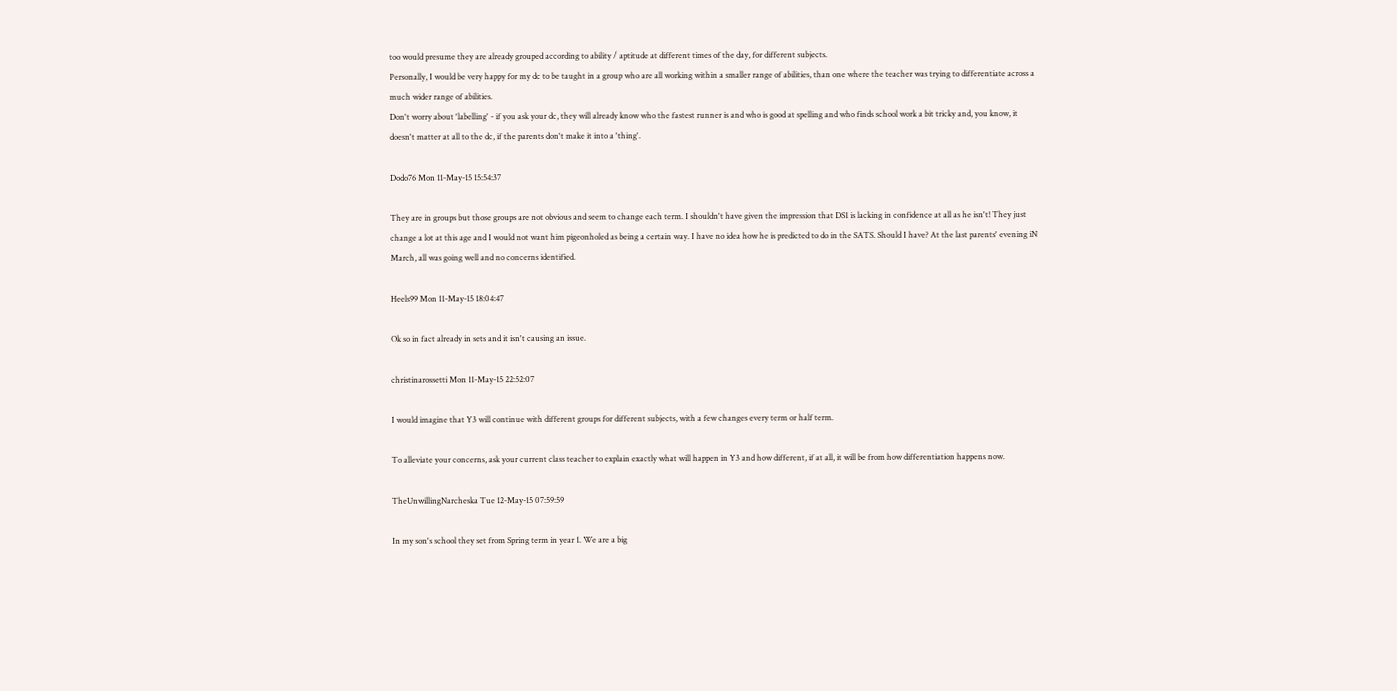too would presume they are already grouped according to ability / aptitude at different times of the day, for different subjects.
Personally, I would be very happy for my dc to be taught in a group who are all working within a smaller range of abilities, than one where the teacher was trying to differentiate across a much wider range of abilities.
Don't worry about 'labelling' - if you ask your dc, they will already know who the fastest runner is and who is good at spelling and who finds school work a bit tricky and, you know, it doesn't matter at all to the dc, if the parents don't make it into a 'thing'.

Dodo76 Mon 11-May-15 15:54:37

They are in groups but those groups are not obvious and seem to change each term. I shouldn't have given the impression that DS1 is lacking in confidence at all as he isn't! They just change a lot at this age and I would not want him pigeonholed as being a certain way. I have no idea how he is predicted to do in the SATS. Should I have? At the last parents' evening iN March, all was going well and no concerns identified.

Heels99 Mon 11-May-15 18:04:47

Ok so in fact already in sets and it isn't causing an issue.

christinarossetti Mon 11-May-15 22:52:07

I would imagine that Y3 will continue with different groups for different subjects, with a few changes every term or half term.

To alleviate your concerns, ask your current class teacher to explain exactly what will happen in Y3 and how different, if at all, it will be from how differentiation happens now.

TheUnwillingNarcheska Tue 12-May-15 07:59:59

In my son's school they set from Spring term in year 1. We are a big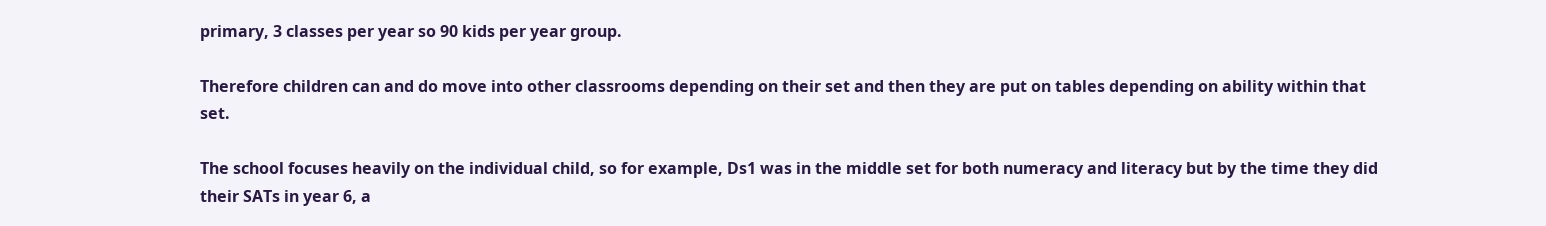primary, 3 classes per year so 90 kids per year group.

Therefore children can and do move into other classrooms depending on their set and then they are put on tables depending on ability within that set.

The school focuses heavily on the individual child, so for example, Ds1 was in the middle set for both numeracy and literacy but by the time they did their SATs in year 6, a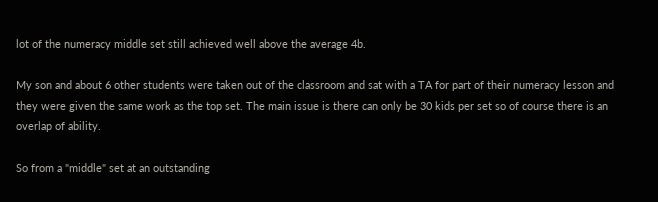lot of the numeracy middle set still achieved well above the average 4b.

My son and about 6 other students were taken out of the classroom and sat with a TA for part of their numeracy lesson and they were given the same work as the top set. The main issue is there can only be 30 kids per set so of course there is an overlap of ability.

So from a "middle" set at an outstanding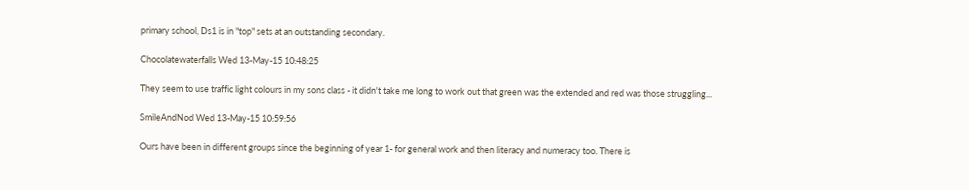primary school, Ds1 is in "top" sets at an outstanding secondary.

Chocolatewaterfalls Wed 13-May-15 10:48:25

They seem to use traffic light colours in my sons class - it didn't take me long to work out that green was the extended and red was those struggling...

SmileAndNod Wed 13-May-15 10:59:56

Ours have been in different groups since the beginning of year 1- for general work and then literacy and numeracy too. There is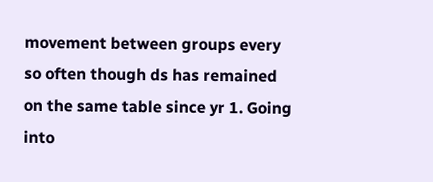movement between groups every so often though ds has remained on the same table since yr 1. Going into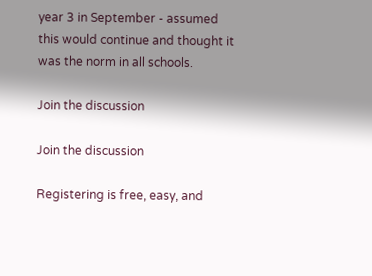year 3 in September - assumed this would continue and thought it was the norm in all schools.

Join the discussion

Join the discussion

Registering is free, easy, and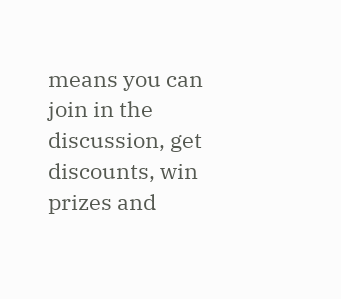means you can join in the discussion, get discounts, win prizes and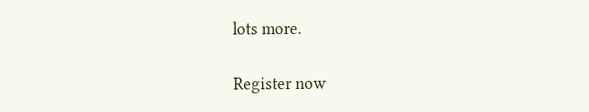lots more.

Register now